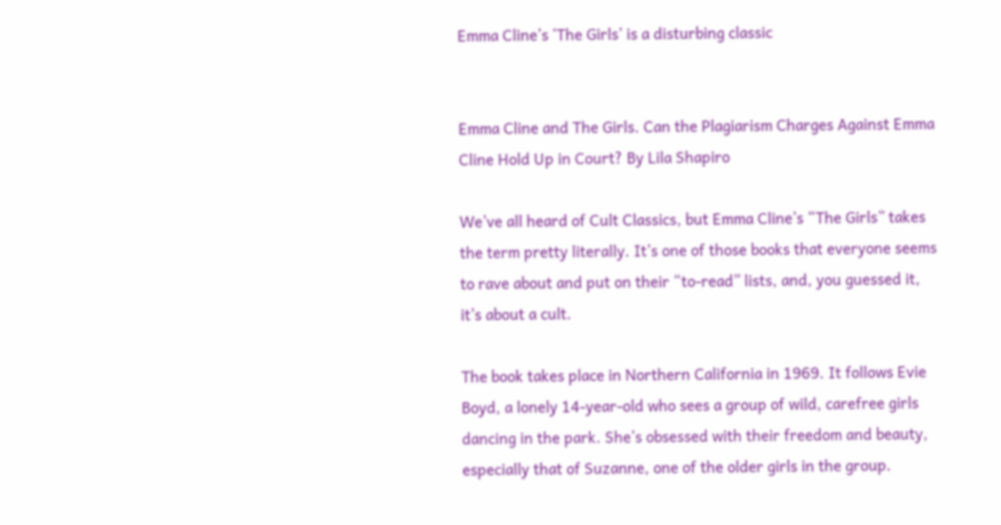Emma Cline’s ‘The Girls’ is a disturbing classic


Emma Cline and The Girls. Can the Plagiarism Charges Against Emma Cline Hold Up in Court? By Lila Shapiro

We’ve all heard of Cult Classics, but Emma Cline’s “The Girls” takes the term pretty literally. It’s one of those books that everyone seems to rave about and put on their “to-read” lists, and, you guessed it, it’s about a cult.

The book takes place in Northern California in 1969. It follows Evie Boyd, a lonely 14-year-old who sees a group of wild, carefree girls dancing in the park. She’s obsessed with their freedom and beauty, especially that of Suzanne, one of the older girls in the group.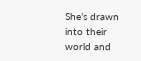She’s drawn into their world and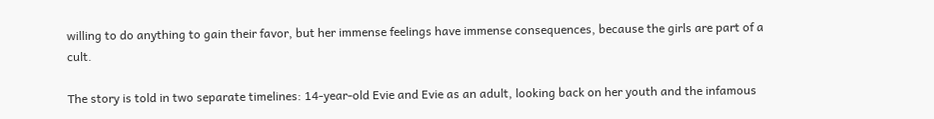willing to do anything to gain their favor, but her immense feelings have immense consequences, because the girls are part of a cult.

The story is told in two separate timelines: 14-year-old Evie and Evie as an adult, looking back on her youth and the infamous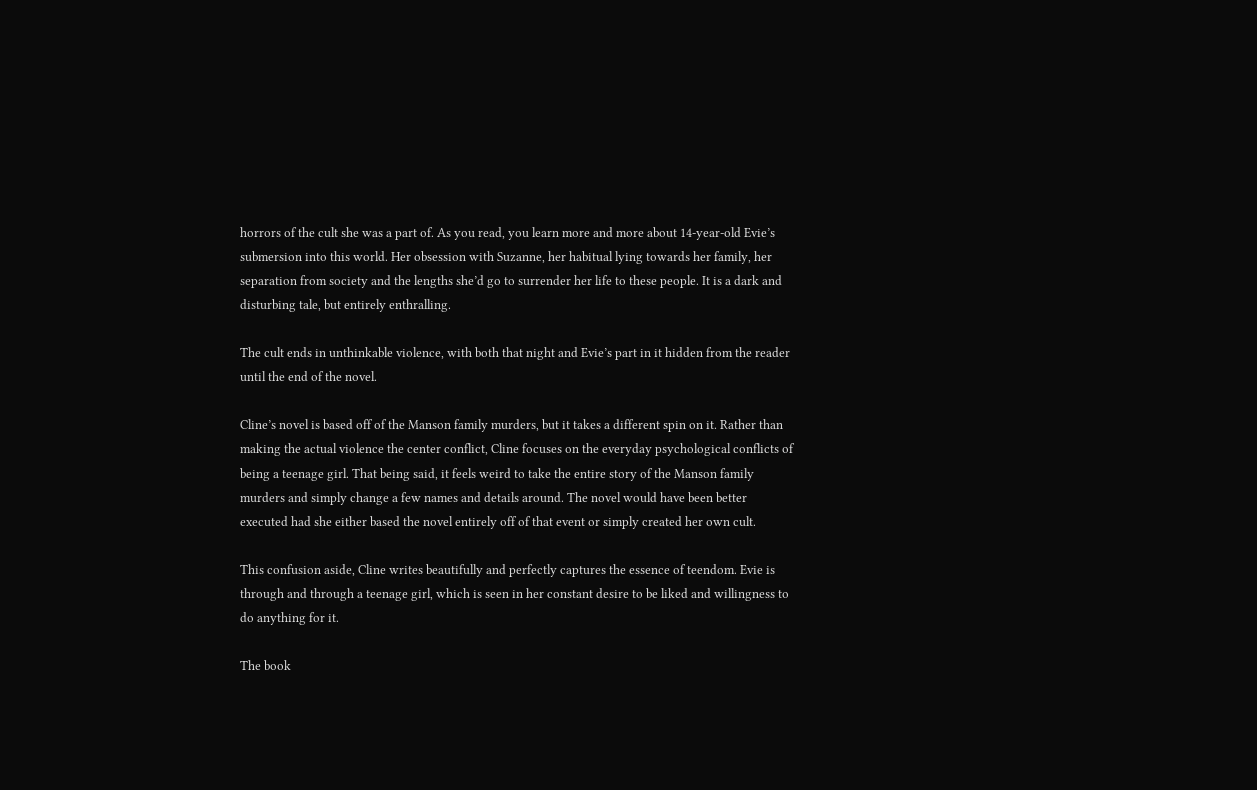horrors of the cult she was a part of. As you read, you learn more and more about 14-year-old Evie’s submersion into this world. Her obsession with Suzanne, her habitual lying towards her family, her separation from society and the lengths she’d go to surrender her life to these people. It is a dark and disturbing tale, but entirely enthralling.

The cult ends in unthinkable violence, with both that night and Evie’s part in it hidden from the reader until the end of the novel.

Cline’s novel is based off of the Manson family murders, but it takes a different spin on it. Rather than making the actual violence the center conflict, Cline focuses on the everyday psychological conflicts of being a teenage girl. That being said, it feels weird to take the entire story of the Manson family murders and simply change a few names and details around. The novel would have been better executed had she either based the novel entirely off of that event or simply created her own cult.

This confusion aside, Cline writes beautifully and perfectly captures the essence of teendom. Evie is through and through a teenage girl, which is seen in her constant desire to be liked and willingness to do anything for it.

The book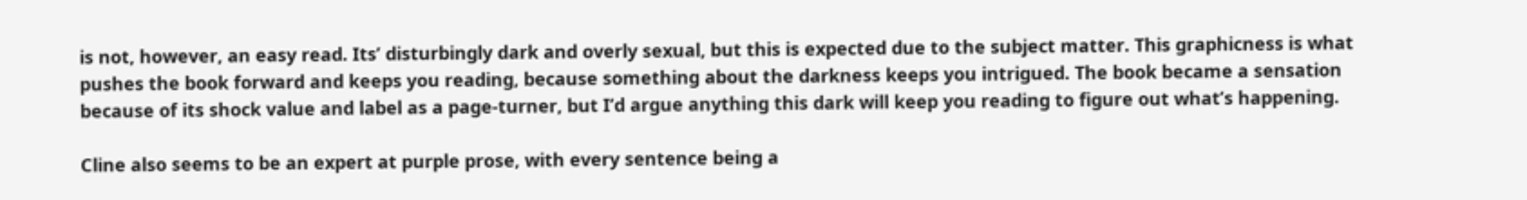is not, however, an easy read. Its’ disturbingly dark and overly sexual, but this is expected due to the subject matter. This graphicness is what pushes the book forward and keeps you reading, because something about the darkness keeps you intrigued. The book became a sensation because of its shock value and label as a page-turner, but I’d argue anything this dark will keep you reading to figure out what’s happening.

Cline also seems to be an expert at purple prose, with every sentence being a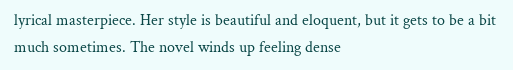lyrical masterpiece. Her style is beautiful and eloquent, but it gets to be a bit much sometimes. The novel winds up feeling dense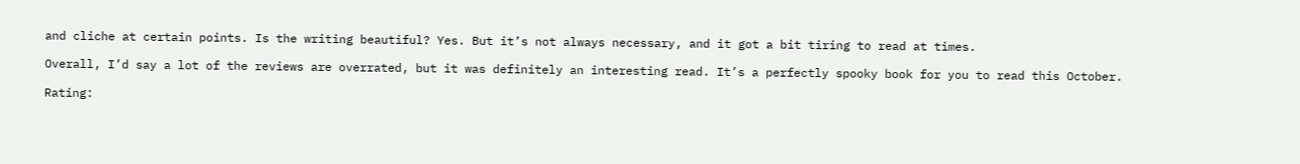and cliche at certain points. Is the writing beautiful? Yes. But it’s not always necessary, and it got a bit tiring to read at times.

Overall, I’d say a lot of the reviews are overrated, but it was definitely an interesting read. It’s a perfectly spooky book for you to read this October.

Rating: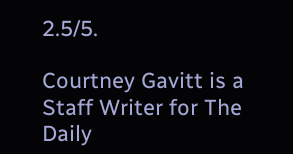2.5/5.

Courtney Gavitt is a Staff Writer for The Daily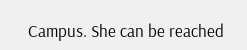Campus. She can be reached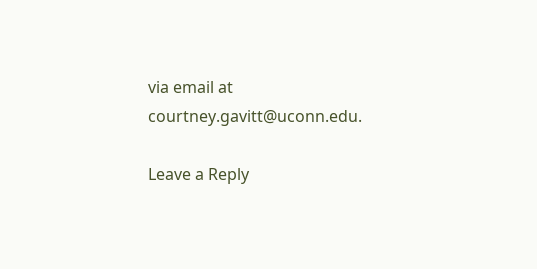via email at courtney.gavitt@uconn.edu.

Leave a Reply